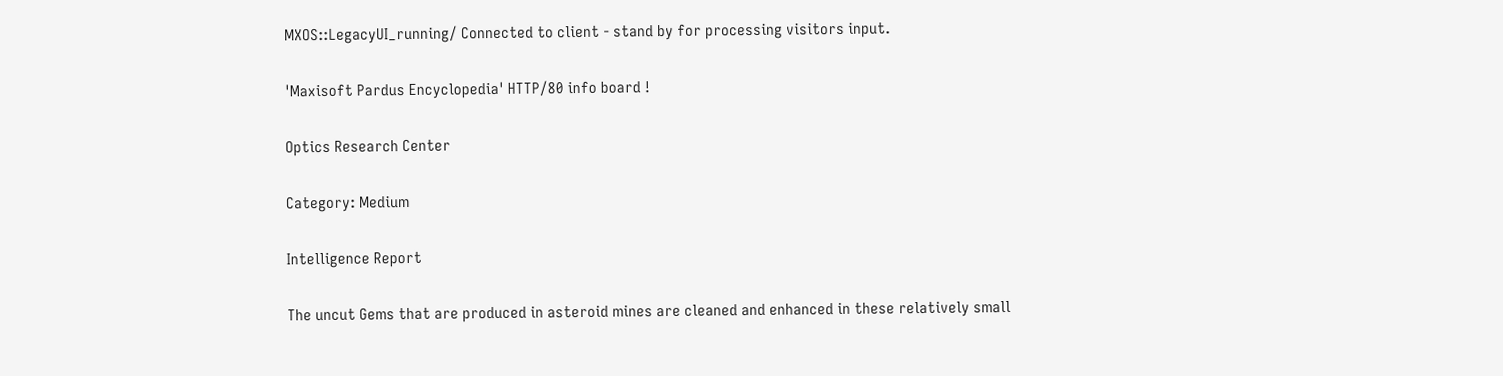MXOS::LegacyUI_running/ Connected to client - stand by for processing visitors input.

'Maxisoft Pardus Encyclopedia' HTTP/80 info board !

Optics Research Center

Category: Medium

Intelligence Report

The uncut Gems that are produced in asteroid mines are cleaned and enhanced in these relatively small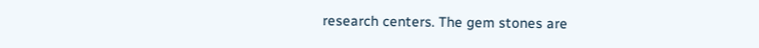research centers. The gem stones are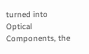turned into Optical Components, the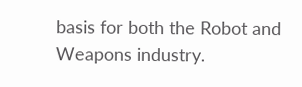basis for both the Robot and Weapons industry.